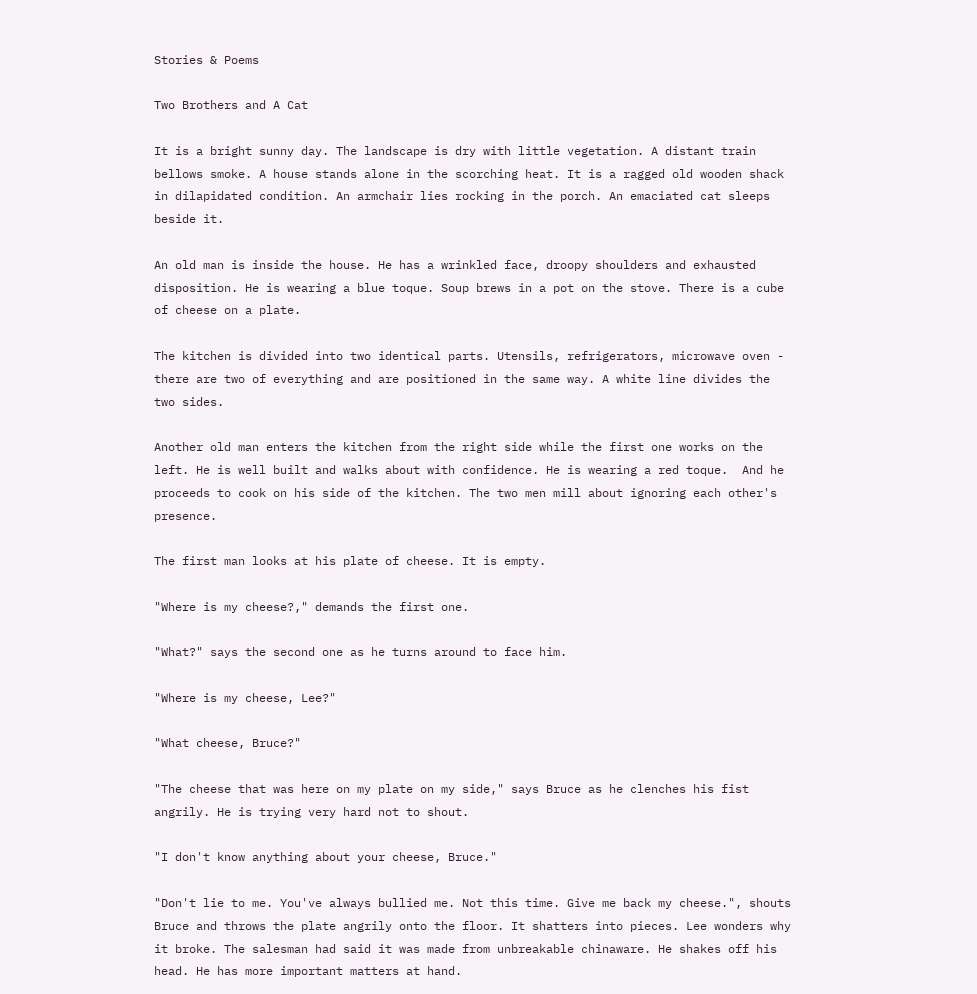Stories & Poems

Two Brothers and A Cat

It is a bright sunny day. The landscape is dry with little vegetation. A distant train bellows smoke. A house stands alone in the scorching heat. It is a ragged old wooden shack in dilapidated condition. An armchair lies rocking in the porch. An emaciated cat sleeps beside it.

An old man is inside the house. He has a wrinkled face, droopy shoulders and exhausted disposition. He is wearing a blue toque. Soup brews in a pot on the stove. There is a cube of cheese on a plate.

The kitchen is divided into two identical parts. Utensils, refrigerators, microwave oven - there are two of everything and are positioned in the same way. A white line divides the two sides.

Another old man enters the kitchen from the right side while the first one works on the left. He is well built and walks about with confidence. He is wearing a red toque.  And he proceeds to cook on his side of the kitchen. The two men mill about ignoring each other's presence.

The first man looks at his plate of cheese. It is empty.

"Where is my cheese?," demands the first one.

"What?" says the second one as he turns around to face him.

"Where is my cheese, Lee?"

"What cheese, Bruce?"

"The cheese that was here on my plate on my side," says Bruce as he clenches his fist angrily. He is trying very hard not to shout.

"I don't know anything about your cheese, Bruce."

"Don't lie to me. You've always bullied me. Not this time. Give me back my cheese.", shouts Bruce and throws the plate angrily onto the floor. It shatters into pieces. Lee wonders why it broke. The salesman had said it was made from unbreakable chinaware. He shakes off his head. He has more important matters at hand.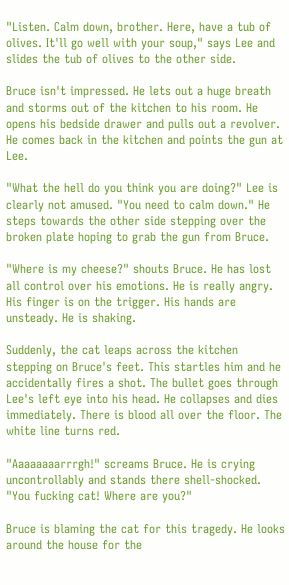"Listen. Calm down, brother. Here, have a tub of olives. It'll go well with your soup," says Lee and slides the tub of olives to the other side.

Bruce isn't impressed. He lets out a huge breath and storms out of the kitchen to his room. He opens his bedside drawer and pulls out a revolver. He comes back in the kitchen and points the gun at Lee.

"What the hell do you think you are doing?" Lee is clearly not amused. "You need to calm down." He steps towards the other side stepping over the broken plate hoping to grab the gun from Bruce.

"Where is my cheese?" shouts Bruce. He has lost all control over his emotions. He is really angry. His finger is on the trigger. His hands are unsteady. He is shaking.

Suddenly, the cat leaps across the kitchen stepping on Bruce's feet. This startles him and he accidentally fires a shot. The bullet goes through Lee's left eye into his head. He collapses and dies immediately. There is blood all over the floor. The white line turns red.

"Aaaaaaaarrrgh!" screams Bruce. He is crying uncontrollably and stands there shell-shocked. "You fucking cat! Where are you?"

Bruce is blaming the cat for this tragedy. He looks around the house for the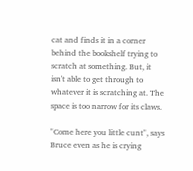cat and finds it in a corner behind the bookshelf trying to scratch at something. But, it isn't able to get through to whatever it is scratching at. The space is too narrow for its claws.

"Come here you little cunt", says Bruce even as he is crying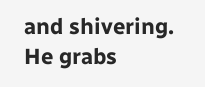and shivering. He grabs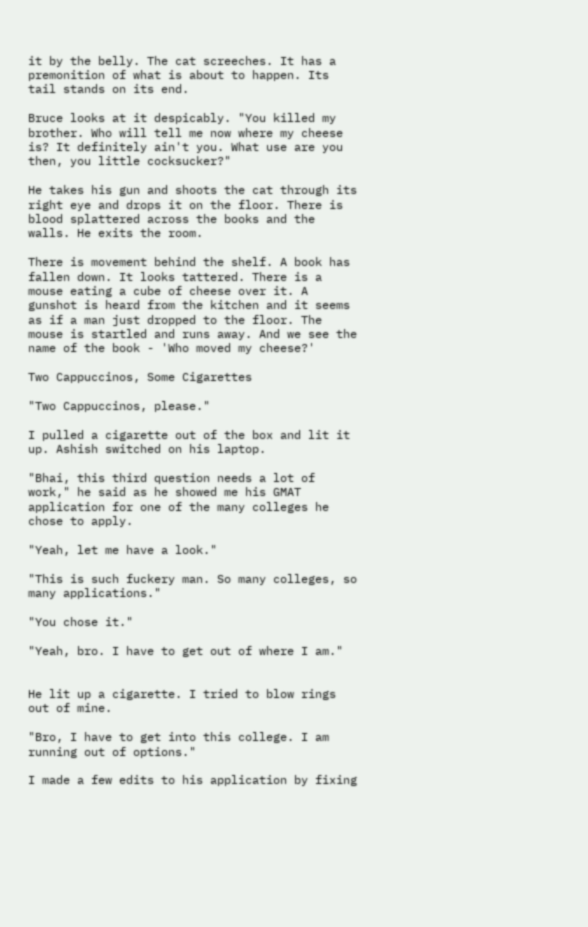it by the belly. The cat screeches. It has a premonition of what is about to happen. Its tail stands on its end.

Bruce looks at it despicably. "You killed my brother. Who will tell me now where my cheese is? It definitely ain't you. What use are you then, you little cocksucker?"

He takes his gun and shoots the cat through its right eye and drops it on the floor. There is blood splattered across the books and the walls. He exits the room.

There is movement behind the shelf. A book has fallen down. It looks tattered. There is a mouse eating a cube of cheese over it. A gunshot is heard from the kitchen and it seems as if a man just dropped to the floor. The mouse is startled and runs away. And we see the name of the book - 'Who moved my cheese?'

Two Cappuccinos, Some Cigarettes

"Two Cappuccinos, please."

I pulled a cigarette out of the box and lit it up. Ashish switched on his laptop.

"Bhai, this third question needs a lot of work," he said as he showed me his GMAT application for one of the many colleges he chose to apply.

"Yeah, let me have a look."

"This is such fuckery man. So many colleges, so many applications."

"You chose it."

"Yeah, bro. I have to get out of where I am."


He lit up a cigarette. I tried to blow rings out of mine.

"Bro, I have to get into this college. I am running out of options."

I made a few edits to his application by fixing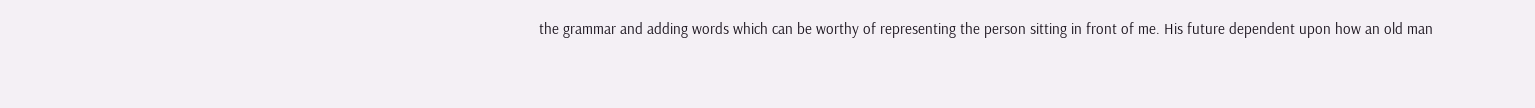the grammar and adding words which can be worthy of representing the person sitting in front of me. His future dependent upon how an old man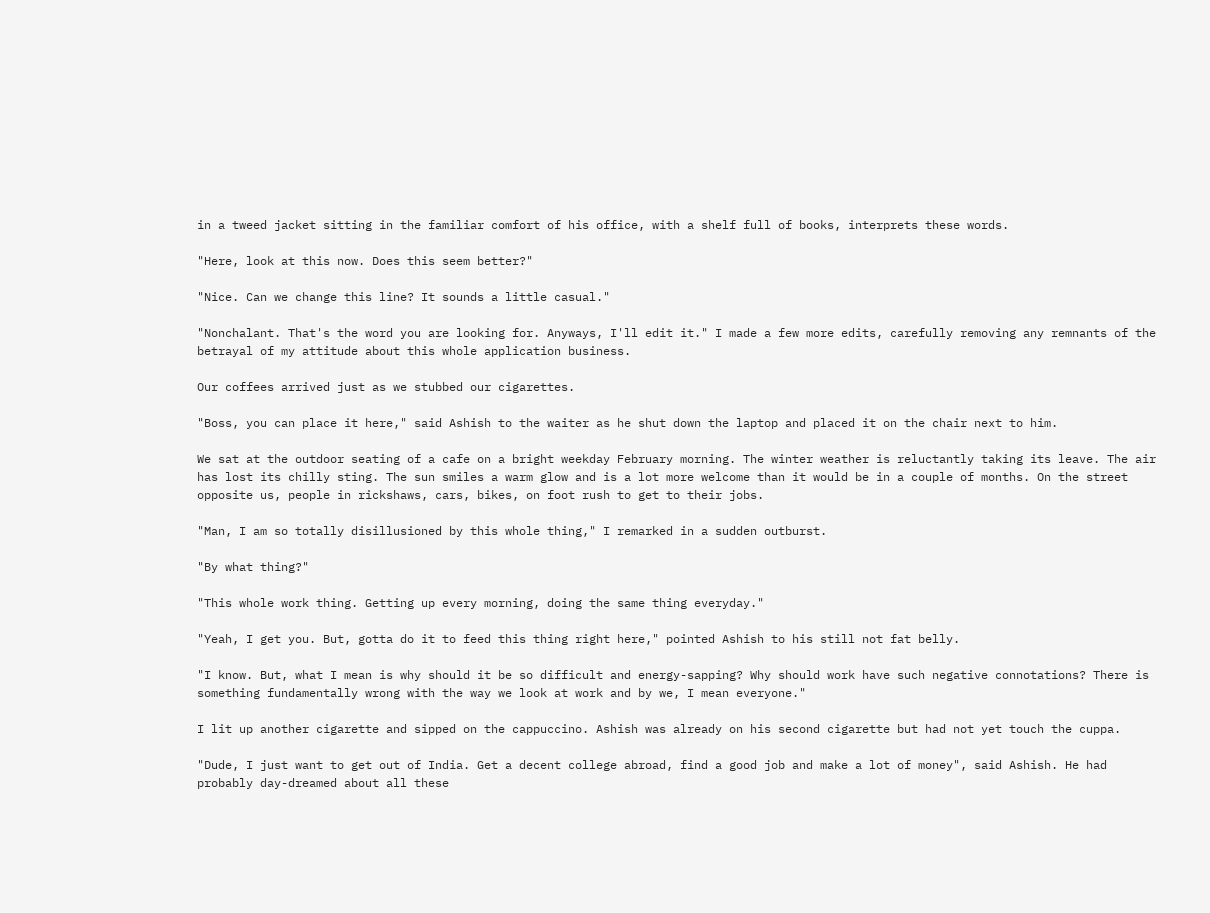in a tweed jacket sitting in the familiar comfort of his office, with a shelf full of books, interprets these words.

"Here, look at this now. Does this seem better?"

"Nice. Can we change this line? It sounds a little casual."

"Nonchalant. That's the word you are looking for. Anyways, I'll edit it." I made a few more edits, carefully removing any remnants of the betrayal of my attitude about this whole application business.

Our coffees arrived just as we stubbed our cigarettes.

"Boss, you can place it here," said Ashish to the waiter as he shut down the laptop and placed it on the chair next to him.

We sat at the outdoor seating of a cafe on a bright weekday February morning. The winter weather is reluctantly taking its leave. The air has lost its chilly sting. The sun smiles a warm glow and is a lot more welcome than it would be in a couple of months. On the street opposite us, people in rickshaws, cars, bikes, on foot rush to get to their jobs.

"Man, I am so totally disillusioned by this whole thing," I remarked in a sudden outburst.

"By what thing?"

"This whole work thing. Getting up every morning, doing the same thing everyday."

"Yeah, I get you. But, gotta do it to feed this thing right here," pointed Ashish to his still not fat belly.

"I know. But, what I mean is why should it be so difficult and energy-sapping? Why should work have such negative connotations? There is something fundamentally wrong with the way we look at work and by we, I mean everyone."

I lit up another cigarette and sipped on the cappuccino. Ashish was already on his second cigarette but had not yet touch the cuppa.

"Dude, I just want to get out of India. Get a decent college abroad, find a good job and make a lot of money", said Ashish. He had probably day-dreamed about all these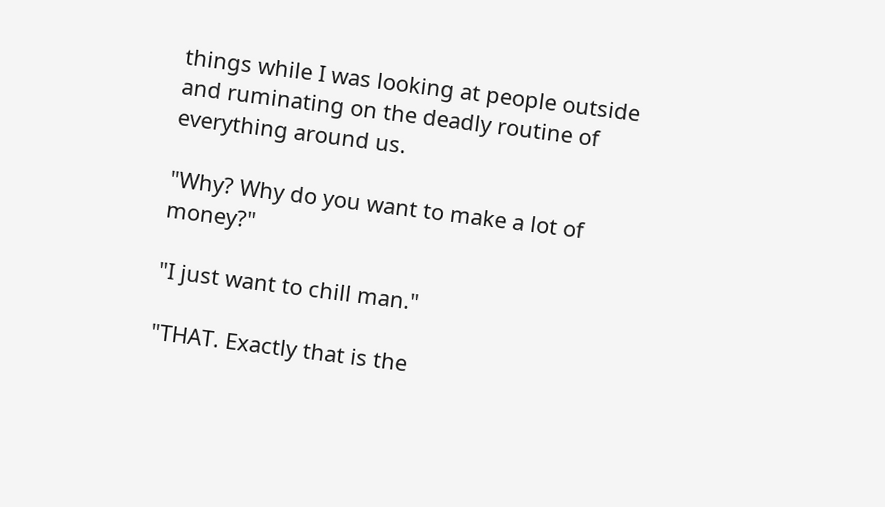things while I was looking at people outside and ruminating on the deadly routine of everything around us.

"Why? Why do you want to make a lot of money?"

"I just want to chill man."

"THAT. Exactly that is the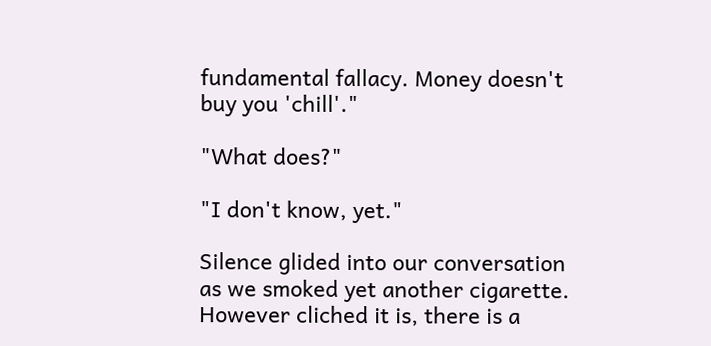fundamental fallacy. Money doesn't buy you 'chill'."

"What does?"

"I don't know, yet."

Silence glided into our conversation as we smoked yet another cigarette. However cliched it is, there is a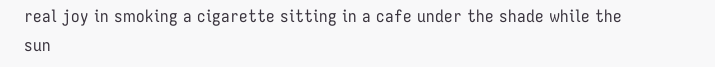real joy in smoking a cigarette sitting in a cafe under the shade while the sun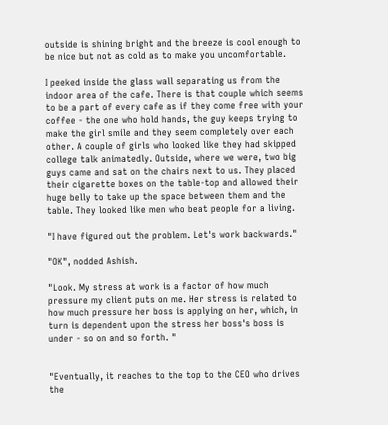outside is shining bright and the breeze is cool enough to be nice but not as cold as to make you uncomfortable.

I peeked inside the glass wall separating us from the indoor area of the cafe. There is that couple which seems to be a part of every cafe as if they come free with your coffee - the one who hold hands, the guy keeps trying to make the girl smile and they seem completely over each other. A couple of girls who looked like they had skipped college talk animatedly. Outside, where we were, two big guys came and sat on the chairs next to us. They placed their cigarette boxes on the table-top and allowed their huge belly to take up the space between them and the table. They looked like men who beat people for a living.

"I have figured out the problem. Let's work backwards."

"OK", nodded Ashish.

"Look. My stress at work is a factor of how much pressure my client puts on me. Her stress is related to how much pressure her boss is applying on her, which, in turn is dependent upon the stress her boss's boss is under - so on and so forth. "


"Eventually, it reaches to the top to the CEO who drives the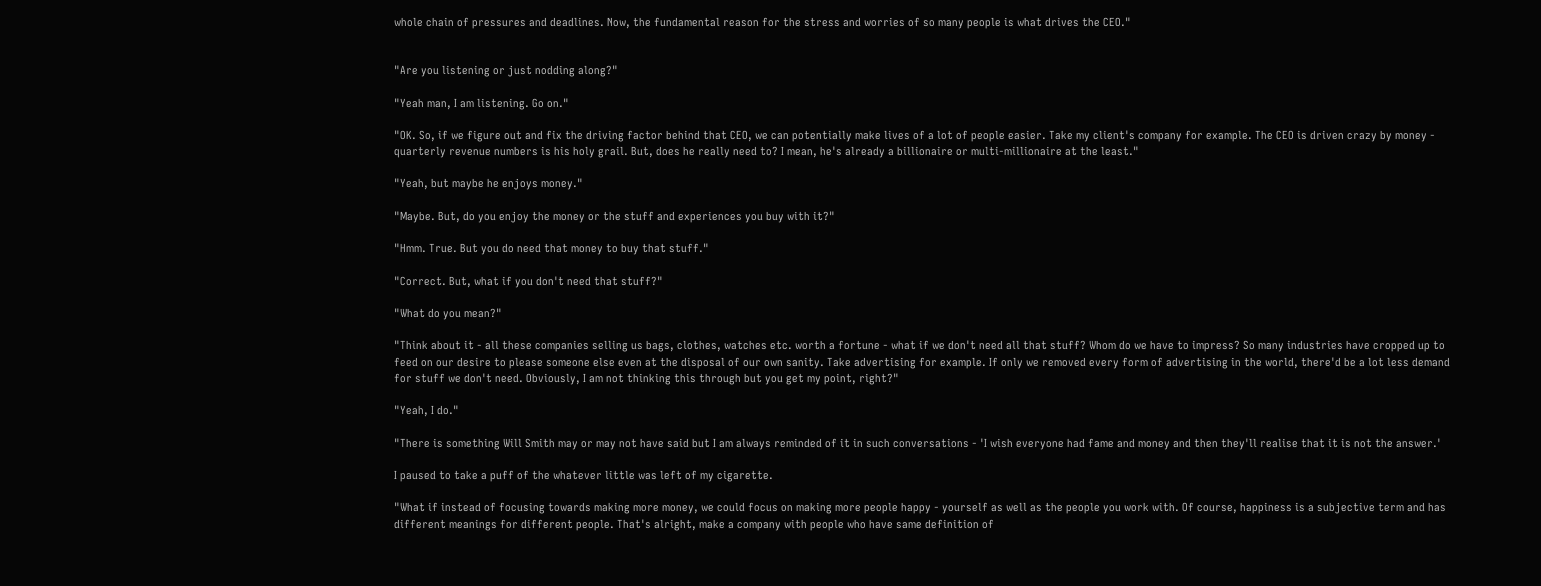whole chain of pressures and deadlines. Now, the fundamental reason for the stress and worries of so many people is what drives the CEO."


"Are you listening or just nodding along?"

"Yeah man, I am listening. Go on."

"OK. So, if we figure out and fix the driving factor behind that CEO, we can potentially make lives of a lot of people easier. Take my client's company for example. The CEO is driven crazy by money - quarterly revenue numbers is his holy grail. But, does he really need to? I mean, he's already a billionaire or multi-millionaire at the least."

"Yeah, but maybe he enjoys money."

"Maybe. But, do you enjoy the money or the stuff and experiences you buy with it?"

"Hmm. True. But you do need that money to buy that stuff."

"Correct. But, what if you don't need that stuff?"

"What do you mean?"

"Think about it - all these companies selling us bags, clothes, watches etc. worth a fortune - what if we don't need all that stuff? Whom do we have to impress? So many industries have cropped up to feed on our desire to please someone else even at the disposal of our own sanity. Take advertising for example. If only we removed every form of advertising in the world, there'd be a lot less demand for stuff we don't need. Obviously, I am not thinking this through but you get my point, right?"

"Yeah, I do."

"There is something Will Smith may or may not have said but I am always reminded of it in such conversations - 'I wish everyone had fame and money and then they'll realise that it is not the answer.'

I paused to take a puff of the whatever little was left of my cigarette.

"What if instead of focusing towards making more money, we could focus on making more people happy - yourself as well as the people you work with. Of course, happiness is a subjective term and has different meanings for different people. That's alright, make a company with people who have same definition of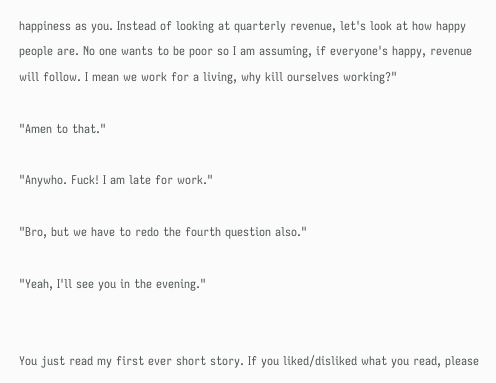happiness as you. Instead of looking at quarterly revenue, let's look at how happy people are. No one wants to be poor so I am assuming, if everyone's happy, revenue will follow. I mean we work for a living, why kill ourselves working?"

"Amen to that."

"Anywho. Fuck! I am late for work."

"Bro, but we have to redo the fourth question also."

"Yeah, I'll see you in the evening."


You just read my first ever short story. If you liked/disliked what you read, please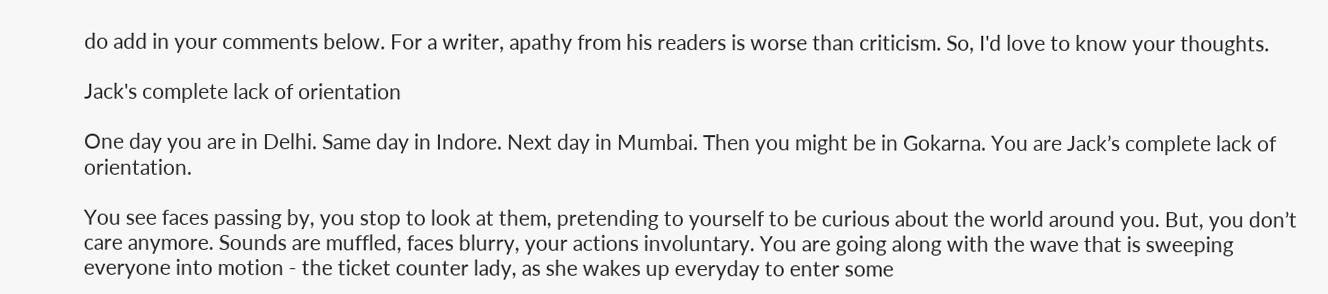do add in your comments below. For a writer, apathy from his readers is worse than criticism. So, I'd love to know your thoughts.

Jack's complete lack of orientation

One day you are in Delhi. Same day in Indore. Next day in Mumbai. Then you might be in Gokarna. You are Jack’s complete lack of orientation.

You see faces passing by, you stop to look at them, pretending to yourself to be curious about the world around you. But, you don’t care anymore. Sounds are muffled, faces blurry, your actions involuntary. You are going along with the wave that is sweeping everyone into motion - the ticket counter lady, as she wakes up everyday to enter some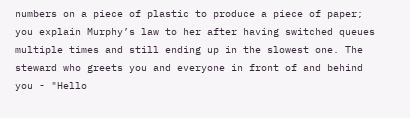numbers on a piece of plastic to produce a piece of paper; you explain Murphy’s law to her after having switched queues multiple times and still ending up in the slowest one. The steward who greets you and everyone in front of and behind you - "Hello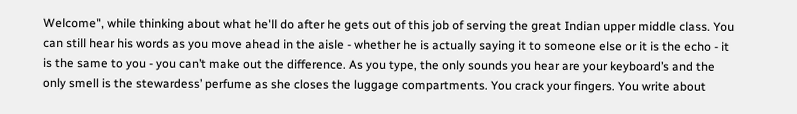Welcome", while thinking about what he'll do after he gets out of this job of serving the great Indian upper middle class. You can still hear his words as you move ahead in the aisle - whether he is actually saying it to someone else or it is the echo - it is the same to you - you can’t make out the difference. As you type, the only sounds you hear are your keyboard’s and the only smell is the stewardess’ perfume as she closes the luggage compartments. You crack your fingers. You write about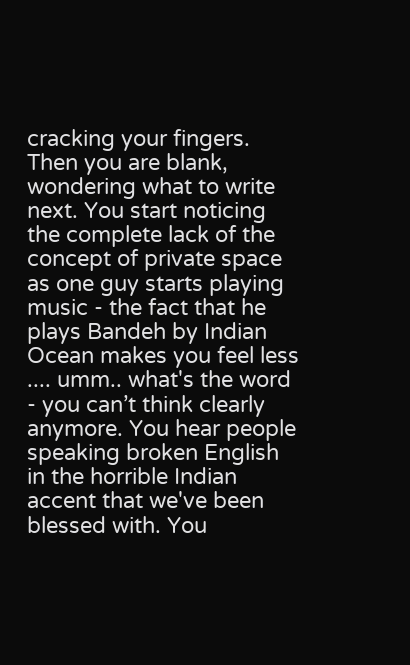cracking your fingers. Then you are blank, wondering what to write next. You start noticing the complete lack of the concept of private space as one guy starts playing music - the fact that he plays Bandeh by Indian Ocean makes you feel less .... umm.. what's the word - you can’t think clearly anymore. You hear people speaking broken English in the horrible Indian accent that we've been blessed with. You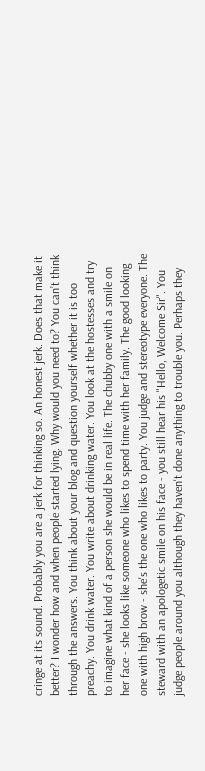cringe at its sound. Probably you are a jerk for thinking so. An honest jerk. Does that make it better? I wonder how and when people started lying. Why would you need to? You can’t think through the answers. You think about your blog and question yourself whether it is too preachy. You drink water. You write about drinking water. You look at the hostesses and try to imagine what kind of a person she would be in real life. The chubby one with a smile on her face - she looks like someone who likes to spend time with her family. The good looking one with high brow - she's the one who likes to party. You judge and stereotype everyone. The steward with an apologetic smile on his face - you still hear his "Hello, Welcome Sir". You judge people around you although they haven't done anything to trouble you. Perhaps they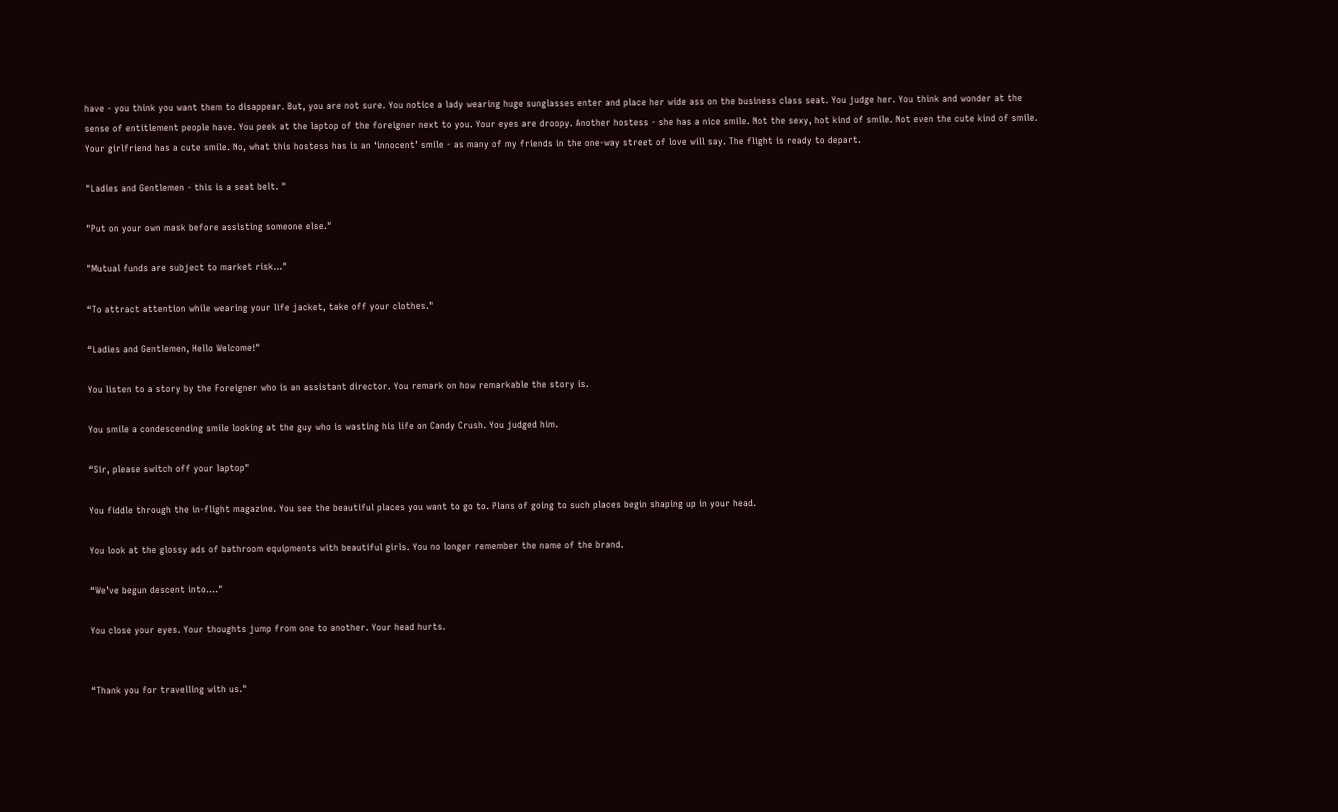have - you think you want them to disappear. But, you are not sure. You notice a lady wearing huge sunglasses enter and place her wide ass on the business class seat. You judge her. You think and wonder at the sense of entitlement people have. You peek at the laptop of the foreigner next to you. Your eyes are droopy. Another hostess - she has a nice smile. Not the sexy, hot kind of smile. Not even the cute kind of smile. Your girlfriend has a cute smile. No, what this hostess has is an ‘innocent’ smile - as many of my friends in the one-way street of love will say. The flight is ready to depart.

"Ladies and Gentlemen - this is a seat belt. "

"Put on your own mask before assisting someone else."

"Mutual funds are subject to market risk…"

“To attract attention while wearing your life jacket, take off your clothes."

“Ladies and Gentlemen, Hello Welcome!"

You listen to a story by the Foreigner who is an assistant director. You remark on how remarkable the story is.

You smile a condescending smile looking at the guy who is wasting his life on Candy Crush. You judged him.

“Sir, please switch off your laptop"

You fiddle through the in-flight magazine. You see the beautiful places you want to go to. Plans of going to such places begin shaping up in your head.

You look at the glossy ads of bathroom equipments with beautiful girls. You no longer remember the name of the brand.

“We’ve begun descent into…."

You close your eyes. Your thoughts jump from one to another. Your head hurts.


“Thank you for travelling with us."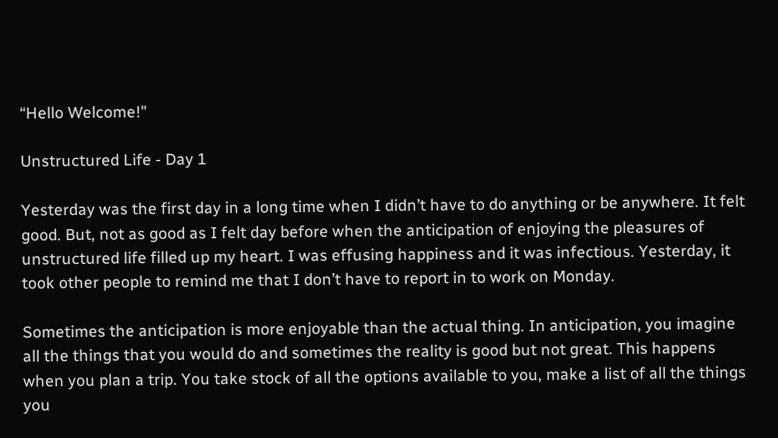“Hello Welcome!"

Unstructured Life - Day 1

Yesterday was the first day in a long time when I didn’t have to do anything or be anywhere. It felt good. But, not as good as I felt day before when the anticipation of enjoying the pleasures of unstructured life filled up my heart. I was effusing happiness and it was infectious. Yesterday, it took other people to remind me that I don’t have to report in to work on Monday.

Sometimes the anticipation is more enjoyable than the actual thing. In anticipation, you imagine all the things that you would do and sometimes the reality is good but not great. This happens when you plan a trip. You take stock of all the options available to you, make a list of all the things you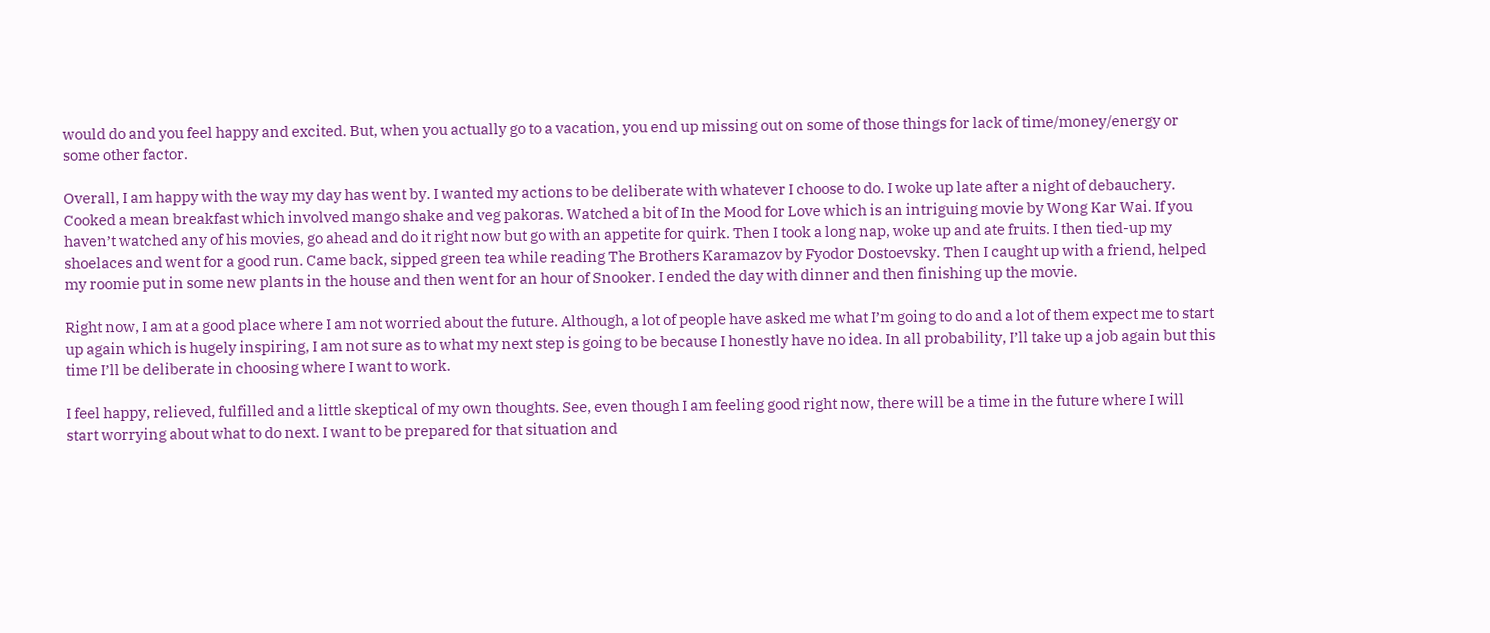would do and you feel happy and excited. But, when you actually go to a vacation, you end up missing out on some of those things for lack of time/money/energy or some other factor.

Overall, I am happy with the way my day has went by. I wanted my actions to be deliberate with whatever I choose to do. I woke up late after a night of debauchery. Cooked a mean breakfast which involved mango shake and veg pakoras. Watched a bit of In the Mood for Love which is an intriguing movie by Wong Kar Wai. If you haven’t watched any of his movies, go ahead and do it right now but go with an appetite for quirk. Then I took a long nap, woke up and ate fruits. I then tied-up my shoelaces and went for a good run. Came back, sipped green tea while reading The Brothers Karamazov by Fyodor Dostoevsky. Then I caught up with a friend, helped my roomie put in some new plants in the house and then went for an hour of Snooker. I ended the day with dinner and then finishing up the movie.

Right now, I am at a good place where I am not worried about the future. Although, a lot of people have asked me what I’m going to do and a lot of them expect me to start up again which is hugely inspiring, I am not sure as to what my next step is going to be because I honestly have no idea. In all probability, I’ll take up a job again but this time I’ll be deliberate in choosing where I want to work.

I feel happy, relieved, fulfilled and a little skeptical of my own thoughts. See, even though I am feeling good right now, there will be a time in the future where I will start worrying about what to do next. I want to be prepared for that situation and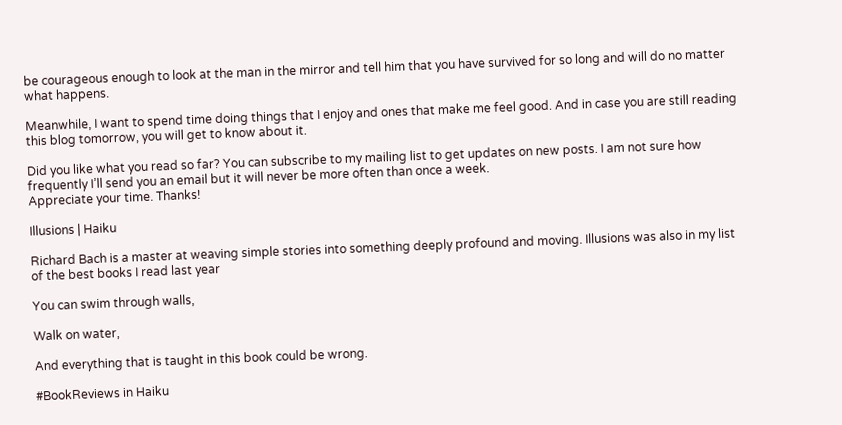be courageous enough to look at the man in the mirror and tell him that you have survived for so long and will do no matter what happens.

Meanwhile, I want to spend time doing things that I enjoy and ones that make me feel good. And in case you are still reading this blog tomorrow, you will get to know about it.

Did you like what you read so far? You can subscribe to my mailing list to get updates on new posts. I am not sure how frequently I’ll send you an email but it will never be more often than once a week.
Appreciate your time. Thanks!

Illusions | Haiku

Richard Bach is a master at weaving simple stories into something deeply profound and moving. Illusions was also in my list of the best books I read last year

You can swim through walls,

Walk on water,

And everything that is taught in this book could be wrong.

#BookReviews in Haiku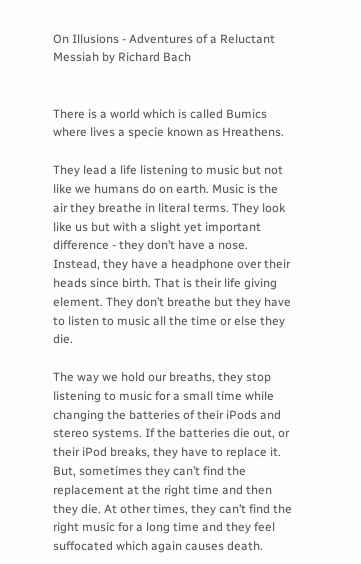On Illusions - Adventures of a Reluctant Messiah by Richard Bach


There is a world which is called Bumics where lives a specie known as Hreathens.

They lead a life listening to music but not like we humans do on earth. Music is the air they breathe in literal terms. They look like us but with a slight yet important difference - they don’t have a nose. Instead, they have a headphone over their heads since birth. That is their life giving element. They don’t breathe but they have to listen to music all the time or else they die.

The way we hold our breaths, they stop listening to music for a small time while changing the batteries of their iPods and stereo systems. If the batteries die out, or their iPod breaks, they have to replace it. But, sometimes they can’t find the replacement at the right time and then they die. At other times, they can’t find the right music for a long time and they feel suffocated which again causes death.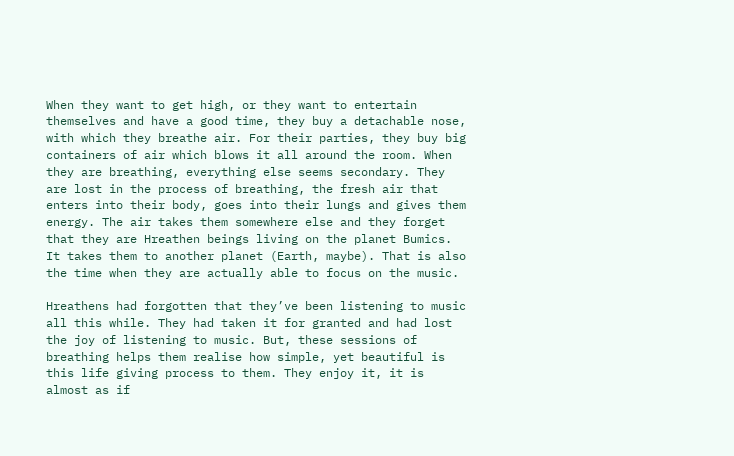When they want to get high, or they want to entertain themselves and have a good time, they buy a detachable nose, with which they breathe air. For their parties, they buy big containers of air which blows it all around the room. When they are breathing, everything else seems secondary. They are lost in the process of breathing, the fresh air that enters into their body, goes into their lungs and gives them energy. The air takes them somewhere else and they forget that they are Hreathen beings living on the planet Bumics. It takes them to another planet (Earth, maybe). That is also the time when they are actually able to focus on the music.

Hreathens had forgotten that they’ve been listening to music all this while. They had taken it for granted and had lost the joy of listening to music. But, these sessions of breathing helps them realise how simple, yet beautiful is this life giving process to them. They enjoy it, it is almost as if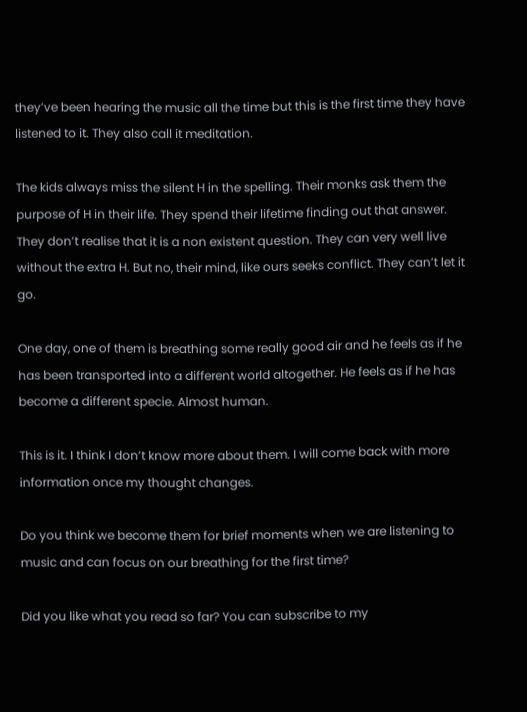they’ve been hearing the music all the time but this is the first time they have listened to it. They also call it meditation.

The kids always miss the silent H in the spelling. Their monks ask them the purpose of H in their life. They spend their lifetime finding out that answer. They don’t realise that it is a non existent question. They can very well live without the extra H. But no, their mind, like ours seeks conflict. They can’t let it go.

One day, one of them is breathing some really good air and he feels as if he has been transported into a different world altogether. He feels as if he has become a different specie. Almost human.

This is it. I think I don’t know more about them. I will come back with more information once my thought changes.

Do you think we become them for brief moments when we are listening to music and can focus on our breathing for the first time?

Did you like what you read so far? You can subscribe to my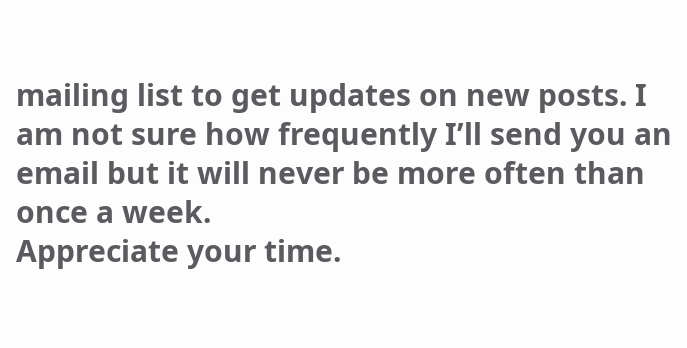mailing list to get updates on new posts. I am not sure how frequently I’ll send you an email but it will never be more often than once a week.
Appreciate your time.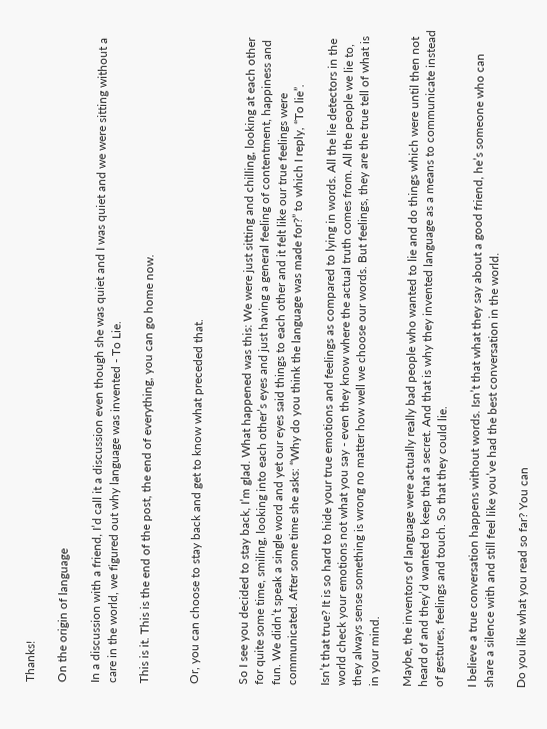Thanks!

On the origin of language

In a discussion with a friend, I’d call it a discussion even though she was quiet and I was quiet and we were sitting without a care in the world, we figured out why language was invented - To Lie.

This is it. This is the end of the post, the end of everything, you can go home now.


Or, you can choose to stay back and get to know what preceded that.


So I see you decided to stay back, I’m glad. What happened was this: We were just sitting and chilling, looking at each other for quite some time, smiling, looking into each other’s eyes and just having a general feeling of contentment, happiness and fun. We didn’t speak a single word and yet our eyes said things to each other and it felt like our true feelings were communicated. After some time she asks: “Why do you think the language was made for?” to which I reply, “To lie”.

Isn’t that true? It is so hard to hide your true emotions and feelings as compared to lying in words. All the lie detectors in the world check your emotions not what you say - even they know where the actual truth comes from. All the people we lie to, they always sense something is wrong no matter how well we choose our words. But feelings, they are the true tell of what is in your mind.

Maybe, the inventors of language were actually really bad people who wanted to lie and do things which were until then not heard of and they’d wanted to keep that a secret. And that is why they invented language as a means to communicate instead of gestures, feelings and touch. So that they could lie.

I believe a true conversation happens without words. Isn’t that what they say about a good friend, he’s someone who can share a silence with and still feel like you’ve had the best conversation in the world.

Do you like what you read so far? You can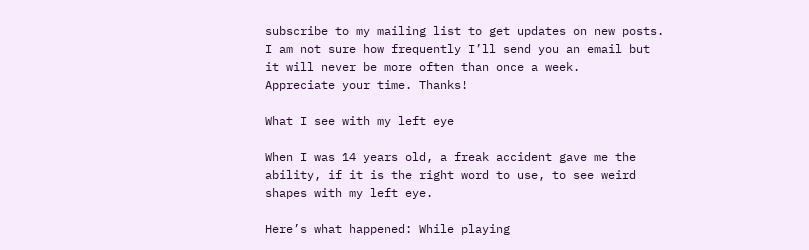subscribe to my mailing list to get updates on new posts. I am not sure how frequently I’ll send you an email but it will never be more often than once a week.
Appreciate your time. Thanks!

What I see with my left eye

When I was 14 years old, a freak accident gave me the ability, if it is the right word to use, to see weird shapes with my left eye.

Here’s what happened: While playing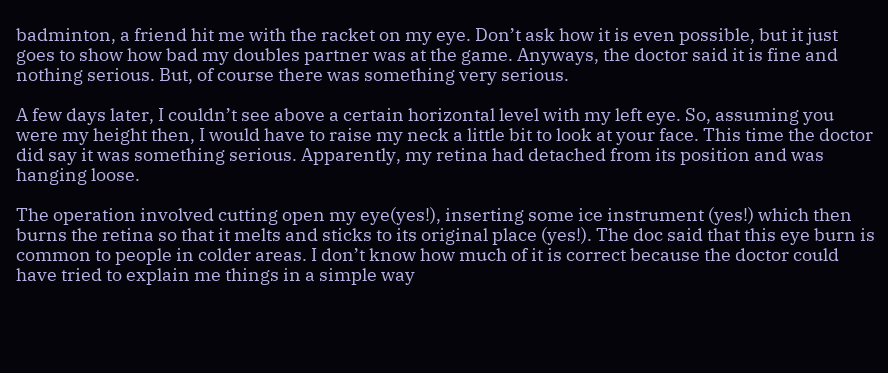badminton, a friend hit me with the racket on my eye. Don’t ask how it is even possible, but it just goes to show how bad my doubles partner was at the game. Anyways, the doctor said it is fine and nothing serious. But, of course there was something very serious.

A few days later, I couldn’t see above a certain horizontal level with my left eye. So, assuming you were my height then, I would have to raise my neck a little bit to look at your face. This time the doctor did say it was something serious. Apparently, my retina had detached from its position and was hanging loose.

The operation involved cutting open my eye(yes!), inserting some ice instrument (yes!) which then burns the retina so that it melts and sticks to its original place (yes!). The doc said that this eye burn is common to people in colder areas. I don’t know how much of it is correct because the doctor could have tried to explain me things in a simple way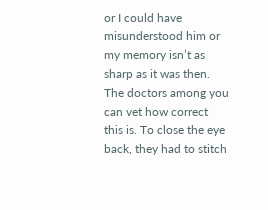or I could have misunderstood him or my memory isn’t as sharp as it was then. The doctors among you can vet how correct this is. To close the eye back, they had to stitch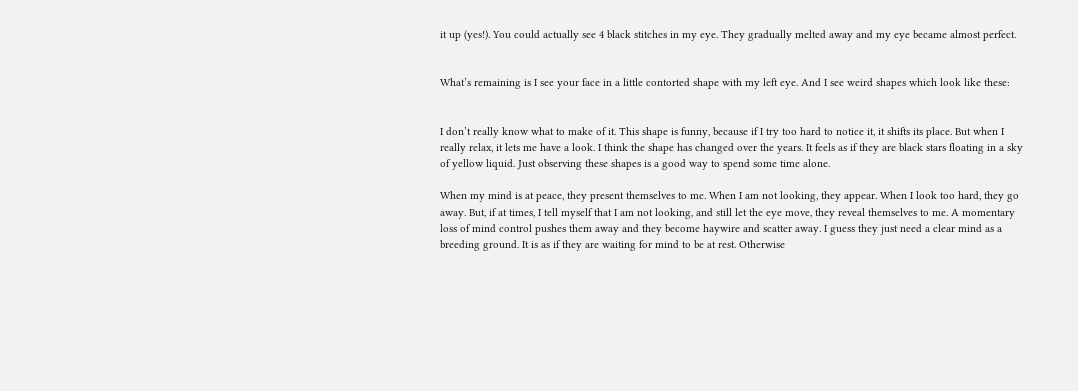it up (yes!). You could actually see 4 black stitches in my eye. They gradually melted away and my eye became almost perfect.


What’s remaining is I see your face in a little contorted shape with my left eye. And I see weird shapes which look like these:


I don’t really know what to make of it. This shape is funny, because if I try too hard to notice it, it shifts its place. But when I really relax, it lets me have a look. I think the shape has changed over the years. It feels as if they are black stars floating in a sky of yellow liquid. Just observing these shapes is a good way to spend some time alone.

When my mind is at peace, they present themselves to me. When I am not looking, they appear. When I look too hard, they go away. But, if at times, I tell myself that I am not looking, and still let the eye move, they reveal themselves to me. A momentary loss of mind control pushes them away and they become haywire and scatter away. I guess they just need a clear mind as a breeding ground. It is as if they are waiting for mind to be at rest. Otherwise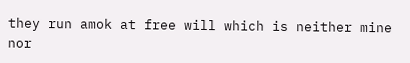they run amok at free will which is neither mine nor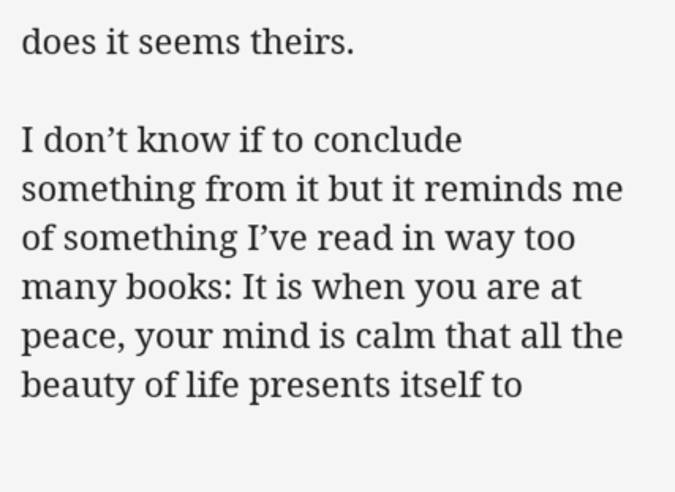does it seems theirs.

I don’t know if to conclude something from it but it reminds me of something I’ve read in way too many books: It is when you are at peace, your mind is calm that all the beauty of life presents itself to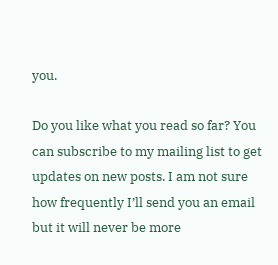you.

Do you like what you read so far? You can subscribe to my mailing list to get updates on new posts. I am not sure how frequently I’ll send you an email but it will never be more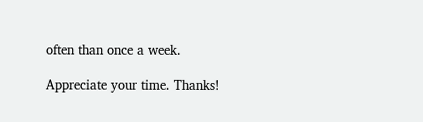often than once a week.

Appreciate your time. Thanks!